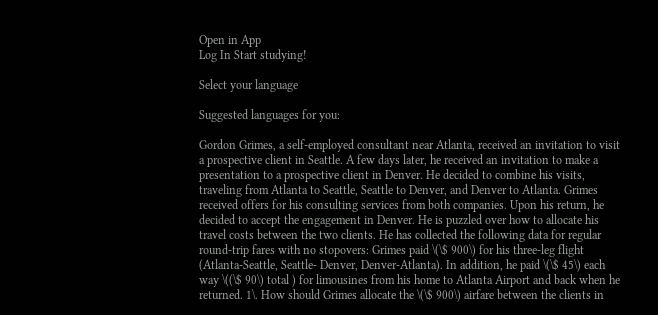Open in App
Log In Start studying!

Select your language

Suggested languages for you:

Gordon Grimes, a self-employed consultant near Atlanta, received an invitation to visit a prospective client in Seattle. A few days later, he received an invitation to make a presentation to a prospective client in Denver. He decided to combine his visits, traveling from Atlanta to Seattle, Seattle to Denver, and Denver to Atlanta. Grimes received offers for his consulting services from both companies. Upon his return, he decided to accept the engagement in Denver. He is puzzled over how to allocate his travel costs between the two clients. He has collected the following data for regular round-trip fares with no stopovers: Grimes paid \(\$ 900\) for his three-leg flight (Atlanta-Seattle, Seattle- Denver, Denver-Atlanta). In addition, he paid \(\$ 45\) each way \((\$ 90\) total ) for limousines from his home to Atlanta Airport and back when he returned. 1\. How should Grimes allocate the \(\$ 900\) airfare between the clients in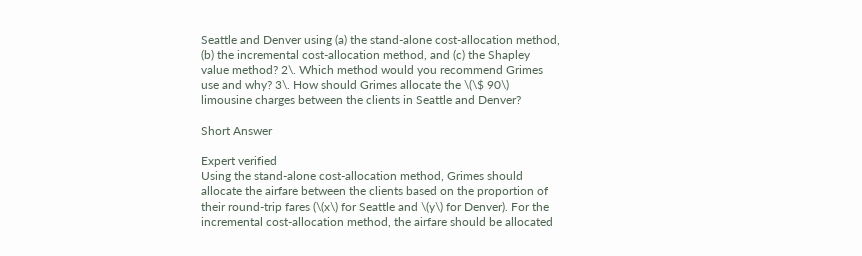Seattle and Denver using (a) the stand-alone cost-allocation method, (b) the incremental cost-allocation method, and (c) the Shapley value method? 2\. Which method would you recommend Grimes use and why? 3\. How should Grimes allocate the \(\$ 90\) limousine charges between the clients in Seattle and Denver?

Short Answer

Expert verified
Using the stand-alone cost-allocation method, Grimes should allocate the airfare between the clients based on the proportion of their round-trip fares (\(x\) for Seattle and \(y\) for Denver). For the incremental cost-allocation method, the airfare should be allocated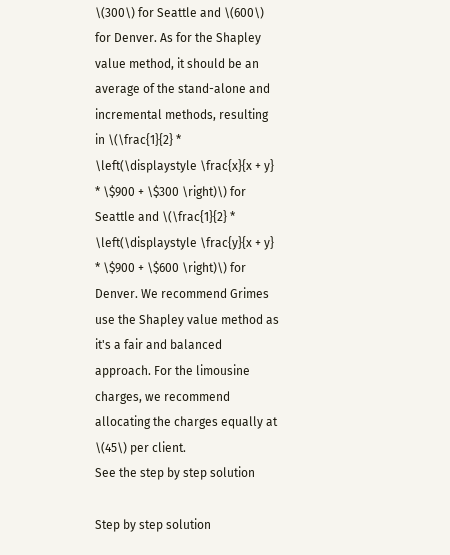\(300\) for Seattle and \(600\) for Denver. As for the Shapley value method, it should be an average of the stand-alone and incremental methods, resulting in \(\frac{1}{2} * \left(\displaystyle \frac{x}{x + y} * \$900 + \$300 \right)\) for Seattle and \(\frac{1}{2} * \left(\displaystyle \frac{y}{x + y} * \$900 + \$600 \right)\) for Denver. We recommend Grimes use the Shapley value method as it's a fair and balanced approach. For the limousine charges, we recommend allocating the charges equally at \(45\) per client.
See the step by step solution

Step by step solution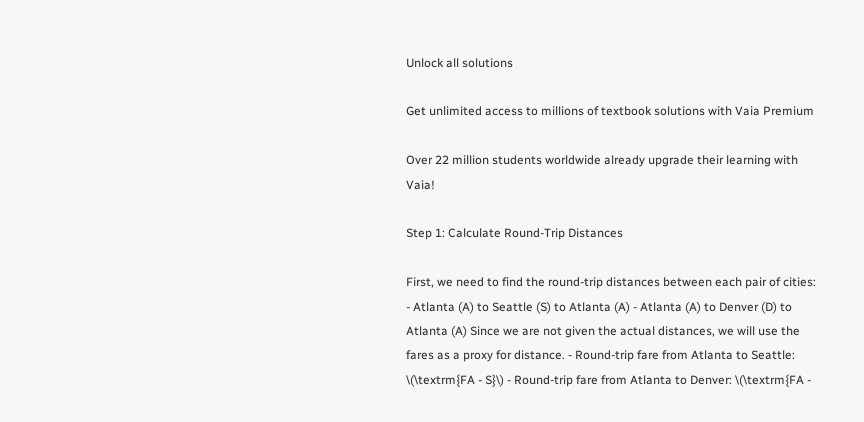Unlock all solutions

Get unlimited access to millions of textbook solutions with Vaia Premium

Over 22 million students worldwide already upgrade their learning with Vaia!

Step 1: Calculate Round-Trip Distances

First, we need to find the round-trip distances between each pair of cities: - Atlanta (A) to Seattle (S) to Atlanta (A) - Atlanta (A) to Denver (D) to Atlanta (A) Since we are not given the actual distances, we will use the fares as a proxy for distance. - Round-trip fare from Atlanta to Seattle: \(\textrm{FA - S}\) - Round-trip fare from Atlanta to Denver: \(\textrm{FA -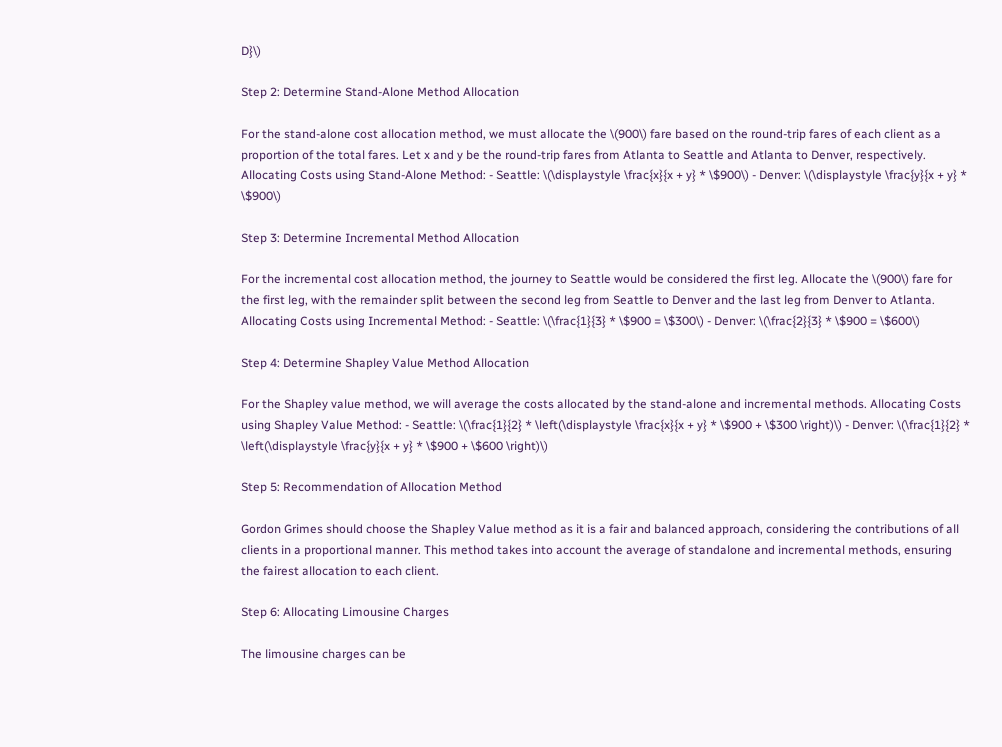D}\)

Step 2: Determine Stand-Alone Method Allocation

For the stand-alone cost allocation method, we must allocate the \(900\) fare based on the round-trip fares of each client as a proportion of the total fares. Let x and y be the round-trip fares from Atlanta to Seattle and Atlanta to Denver, respectively. Allocating Costs using Stand-Alone Method: - Seattle: \(\displaystyle \frac{x}{x + y} * \$900\) - Denver: \(\displaystyle \frac{y}{x + y} * \$900\)

Step 3: Determine Incremental Method Allocation

For the incremental cost allocation method, the journey to Seattle would be considered the first leg. Allocate the \(900\) fare for the first leg, with the remainder split between the second leg from Seattle to Denver and the last leg from Denver to Atlanta. Allocating Costs using Incremental Method: - Seattle: \(\frac{1}{3} * \$900 = \$300\) - Denver: \(\frac{2}{3} * \$900 = \$600\)

Step 4: Determine Shapley Value Method Allocation

For the Shapley value method, we will average the costs allocated by the stand-alone and incremental methods. Allocating Costs using Shapley Value Method: - Seattle: \(\frac{1}{2} * \left(\displaystyle \frac{x}{x + y} * \$900 + \$300 \right)\) - Denver: \(\frac{1}{2} * \left(\displaystyle \frac{y}{x + y} * \$900 + \$600 \right)\)

Step 5: Recommendation of Allocation Method

Gordon Grimes should choose the Shapley Value method as it is a fair and balanced approach, considering the contributions of all clients in a proportional manner. This method takes into account the average of standalone and incremental methods, ensuring the fairest allocation to each client.

Step 6: Allocating Limousine Charges

The limousine charges can be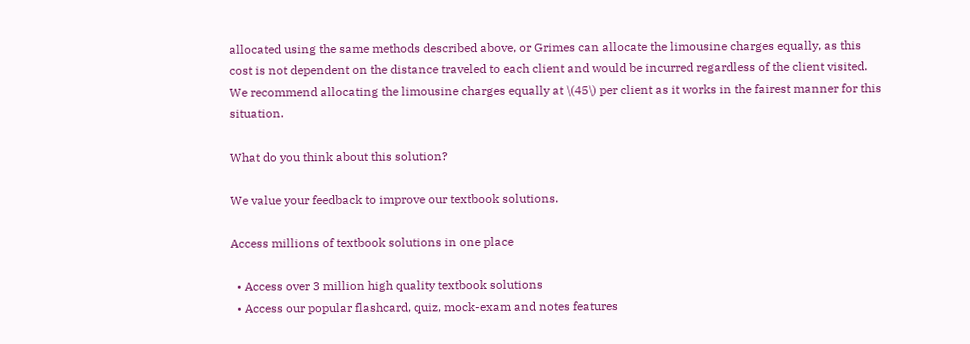allocated using the same methods described above, or Grimes can allocate the limousine charges equally, as this cost is not dependent on the distance traveled to each client and would be incurred regardless of the client visited. We recommend allocating the limousine charges equally at \(45\) per client as it works in the fairest manner for this situation.

What do you think about this solution?

We value your feedback to improve our textbook solutions.

Access millions of textbook solutions in one place

  • Access over 3 million high quality textbook solutions
  • Access our popular flashcard, quiz, mock-exam and notes features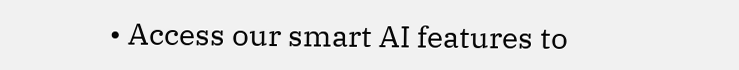• Access our smart AI features to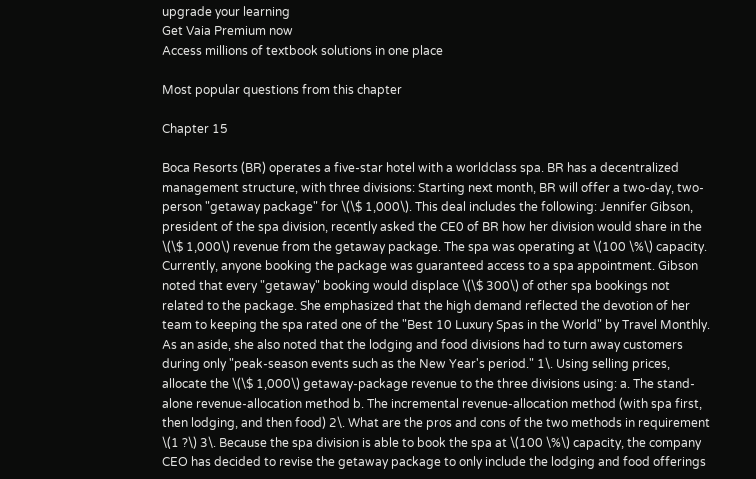upgrade your learning
Get Vaia Premium now
Access millions of textbook solutions in one place

Most popular questions from this chapter

Chapter 15

Boca Resorts (BR) operates a five-star hotel with a worldclass spa. BR has a decentralized management structure, with three divisions: Starting next month, BR will offer a two-day, two-person "getaway package" for \(\$ 1,000\). This deal includes the following: Jennifer Gibson, president of the spa division, recently asked the CE0 of BR how her division would share in the \(\$ 1,000\) revenue from the getaway package. The spa was operating at \(100 \%\) capacity. Currently, anyone booking the package was guaranteed access to a spa appointment. Gibson noted that every "getaway" booking would displace \(\$ 300\) of other spa bookings not related to the package. She emphasized that the high demand reflected the devotion of her team to keeping the spa rated one of the "Best 10 Luxury Spas in the World" by Travel Monthly. As an aside, she also noted that the lodging and food divisions had to turn away customers during only "peak-season events such as the New Year's period." 1\. Using selling prices, allocate the \(\$ 1,000\) getaway-package revenue to the three divisions using: a. The stand-alone revenue-allocation method b. The incremental revenue-allocation method (with spa first, then lodging, and then food) 2\. What are the pros and cons of the two methods in requirement \(1 ?\) 3\. Because the spa division is able to book the spa at \(100 \%\) capacity, the company CEO has decided to revise the getaway package to only include the lodging and food offerings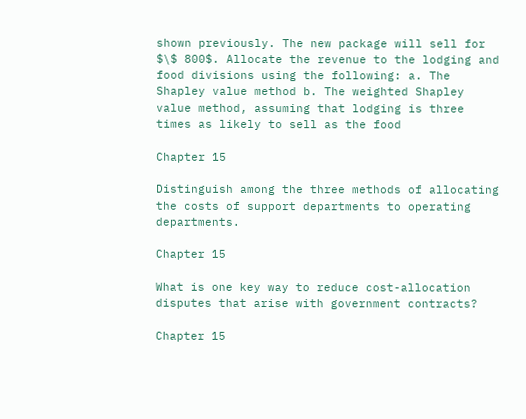shown previously. The new package will sell for $\$ 800$. Allocate the revenue to the lodging and food divisions using the following: a. The Shapley value method b. The weighted Shapley value method, assuming that lodging is three times as likely to sell as the food

Chapter 15

Distinguish among the three methods of allocating the costs of support departments to operating departments.

Chapter 15

What is one key way to reduce cost-allocation disputes that arise with government contracts?

Chapter 15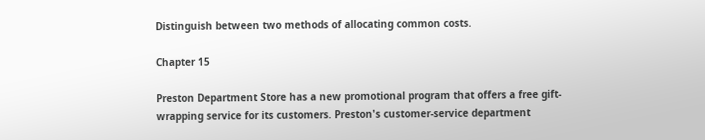Distinguish between two methods of allocating common costs.

Chapter 15

Preston Department Store has a new promotional program that offers a free gift-wrapping service for its customers. Preston's customer-service department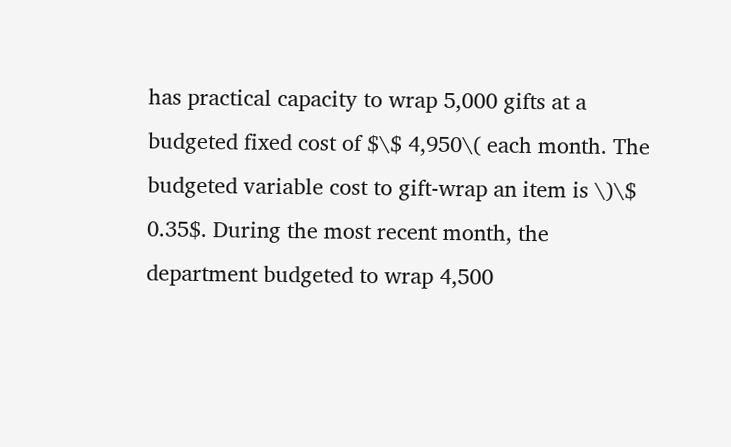has practical capacity to wrap 5,000 gifts at a budgeted fixed cost of $\$ 4,950\( each month. The budgeted variable cost to gift-wrap an item is \)\$ 0.35$. During the most recent month, the department budgeted to wrap 4,500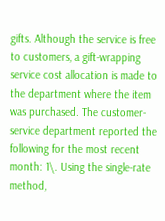gifts. Although the service is free to customers, a gift-wrapping service cost allocation is made to the department where the item was purchased. The customer-service department reported the following for the most recent month: 1\. Using the single-rate method,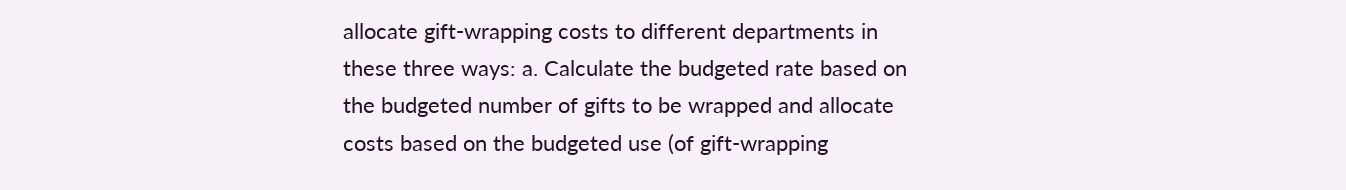allocate gift-wrapping costs to different departments in these three ways: a. Calculate the budgeted rate based on the budgeted number of gifts to be wrapped and allocate costs based on the budgeted use (of gift-wrapping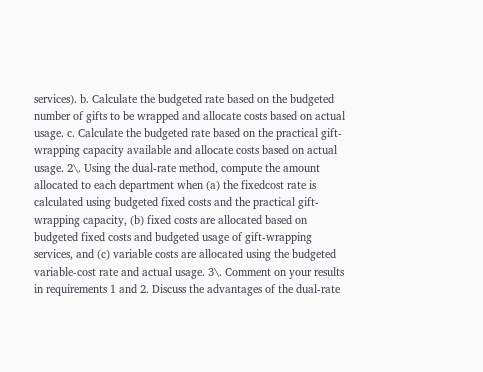services). b. Calculate the budgeted rate based on the budgeted number of gifts to be wrapped and allocate costs based on actual usage. c. Calculate the budgeted rate based on the practical gift-wrapping capacity available and allocate costs based on actual usage. 2\. Using the dual-rate method, compute the amount allocated to each department when (a) the fixedcost rate is calculated using budgeted fixed costs and the practical gift-wrapping capacity, (b) fixed costs are allocated based on budgeted fixed costs and budgeted usage of gift-wrapping services, and (c) variable costs are allocated using the budgeted variable-cost rate and actual usage. 3\. Comment on your results in requirements 1 and 2. Discuss the advantages of the dual-rate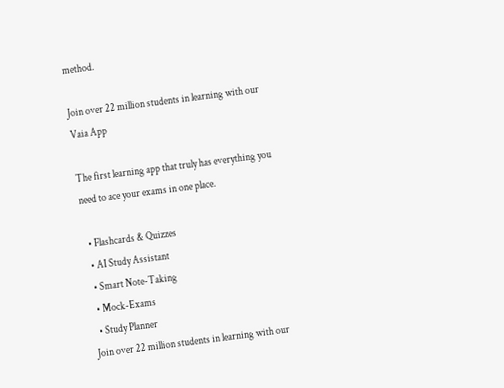method.

Join over 22 million students in learning with our Vaia App

The first learning app that truly has everything you need to ace your exams in one place.

  • Flashcards & Quizzes
  • AI Study Assistant
  • Smart Note-Taking
  • Mock-Exams
  • Study Planner
Join over 22 million students in learning with our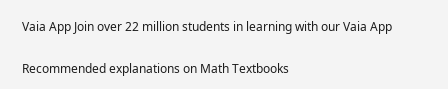Vaia App Join over 22 million students in learning with our Vaia App

Recommended explanations on Math Textbooks